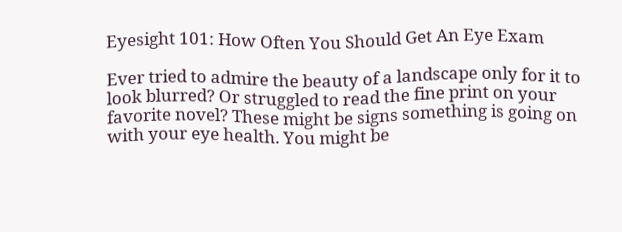Eyesight 101: How Often You Should Get An Eye Exam

Ever tried to admire the beauty of a landscape only for it to look blurred? Or struggled to read the fine print on your favorite novel? These might be signs something is going on with your eye health. You might be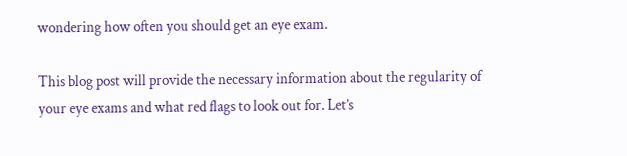wondering how often you should get an eye exam.

This blog post will provide the necessary information about the regularity of your eye exams and what red flags to look out for. Let’s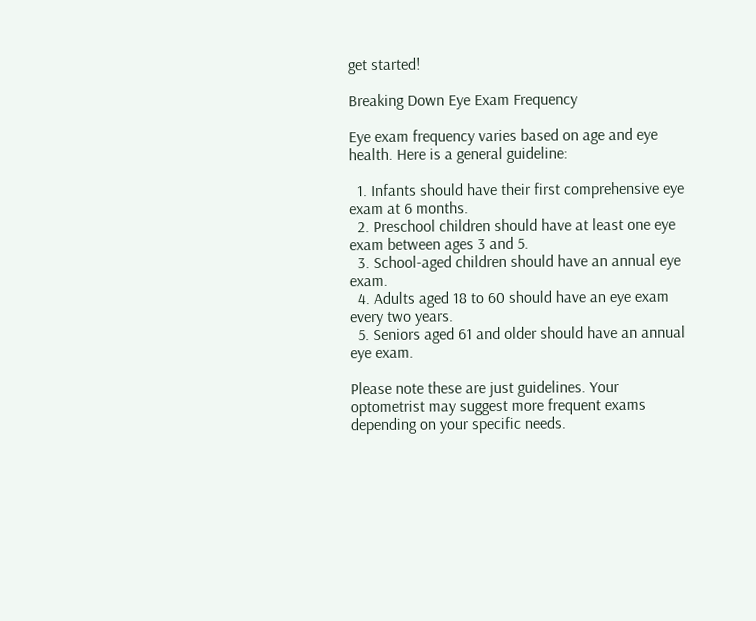get started!

Breaking Down Eye Exam Frequency

Eye exam frequency varies based on age and eye health. Here is a general guideline:

  1. Infants should have their first comprehensive eye exam at 6 months.
  2. Preschool children should have at least one eye exam between ages 3 and 5.
  3. School-aged children should have an annual eye exam.
  4. Adults aged 18 to 60 should have an eye exam every two years.
  5. Seniors aged 61 and older should have an annual eye exam.

Please note these are just guidelines. Your optometrist may suggest more frequent exams depending on your specific needs.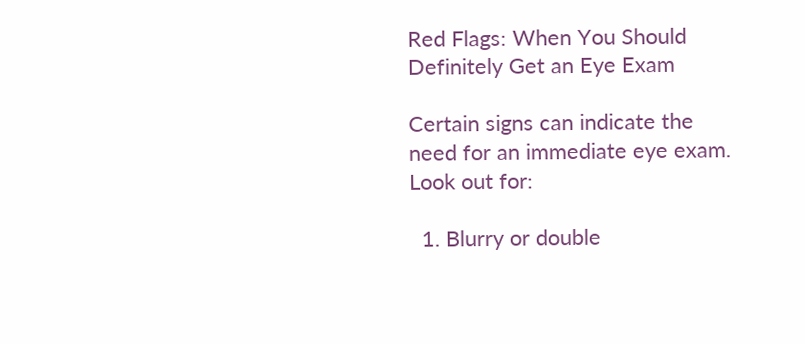Red Flags: When You Should Definitely Get an Eye Exam

Certain signs can indicate the need for an immediate eye exam. Look out for:

  1. Blurry or double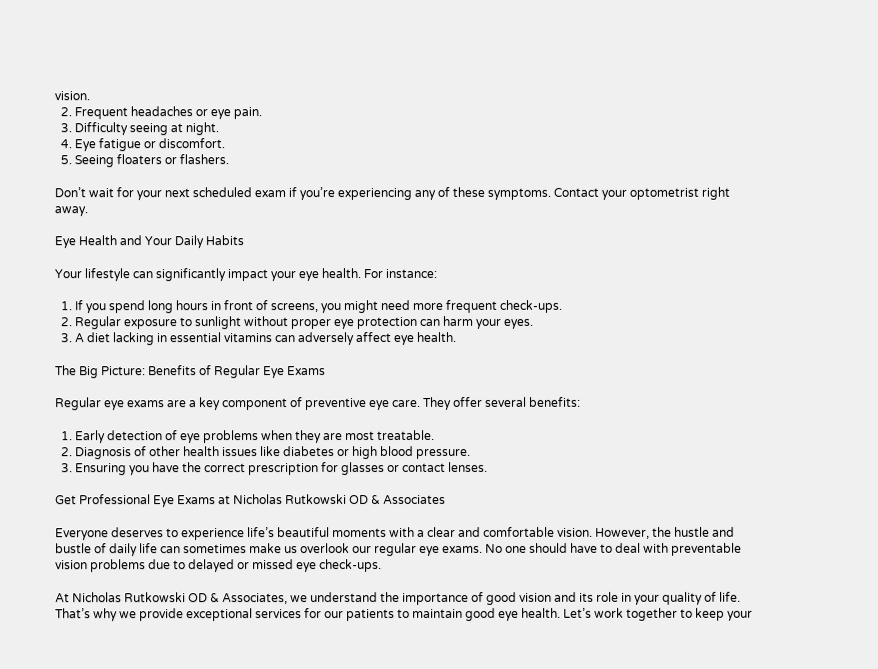vision.
  2. Frequent headaches or eye pain.
  3. Difficulty seeing at night.
  4. Eye fatigue or discomfort.
  5. Seeing floaters or flashers.

Don’t wait for your next scheduled exam if you’re experiencing any of these symptoms. Contact your optometrist right away.

Eye Health and Your Daily Habits

Your lifestyle can significantly impact your eye health. For instance:

  1. If you spend long hours in front of screens, you might need more frequent check-ups.
  2. Regular exposure to sunlight without proper eye protection can harm your eyes.
  3. A diet lacking in essential vitamins can adversely affect eye health.

The Big Picture: Benefits of Regular Eye Exams

Regular eye exams are a key component of preventive eye care. They offer several benefits:

  1. Early detection of eye problems when they are most treatable.
  2. Diagnosis of other health issues like diabetes or high blood pressure.
  3. Ensuring you have the correct prescription for glasses or contact lenses.

Get Professional Eye Exams at Nicholas Rutkowski OD & Associates

Everyone deserves to experience life’s beautiful moments with a clear and comfortable vision. However, the hustle and bustle of daily life can sometimes make us overlook our regular eye exams. No one should have to deal with preventable vision problems due to delayed or missed eye check-ups.

At Nicholas Rutkowski OD & Associates, we understand the importance of good vision and its role in your quality of life. That’s why we provide exceptional services for our patients to maintain good eye health. Let’s work together to keep your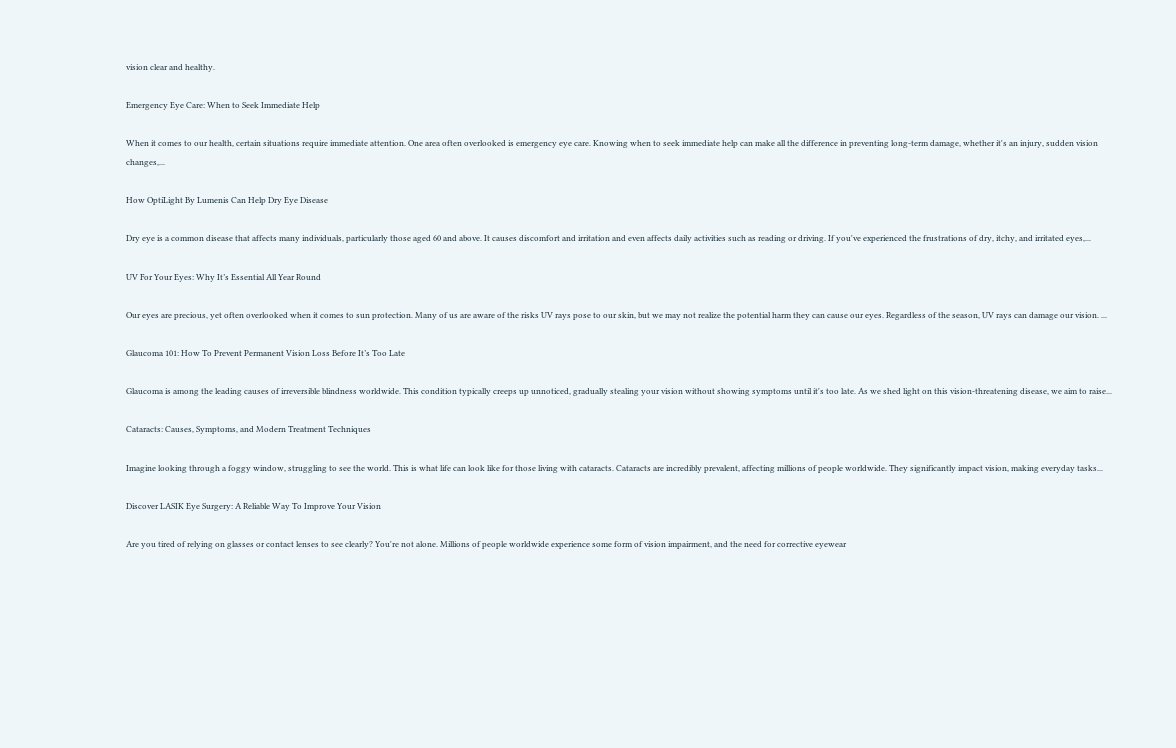vision clear and healthy.

Emergency Eye Care: When to Seek Immediate Help

When it comes to our health, certain situations require immediate attention. One area often overlooked is emergency eye care. Knowing when to seek immediate help can make all the difference in preventing long-term damage, whether it's an injury, sudden vision changes,...

How OptiLight By Lumenis Can Help Dry Eye Disease

Dry eye is a common disease that affects many individuals, particularly those aged 60 and above. It causes discomfort and irritation and even affects daily activities such as reading or driving. If you've experienced the frustrations of dry, itchy, and irritated eyes,...

UV For Your Eyes: Why It’s Essential All Year Round

Our eyes are precious, yet often overlooked when it comes to sun protection. Many of us are aware of the risks UV rays pose to our skin, but we may not realize the potential harm they can cause our eyes. Regardless of the season, UV rays can damage our vision. ...

Glaucoma 101: How To Prevent Permanent Vision Loss Before It’s Too Late

Glaucoma is among the leading causes of irreversible blindness worldwide. This condition typically creeps up unnoticed, gradually stealing your vision without showing symptoms until it's too late. As we shed light on this vision-threatening disease, we aim to raise...

Cataracts: Causes, Symptoms, and Modern Treatment Techniques

Imagine looking through a foggy window, struggling to see the world. This is what life can look like for those living with cataracts. Cataracts are incredibly prevalent, affecting millions of people worldwide. They significantly impact vision, making everyday tasks...

Discover LASIK Eye Surgery: A Reliable Way To Improve Your Vision

Are you tired of relying on glasses or contact lenses to see clearly? You're not alone. Millions of people worldwide experience some form of vision impairment, and the need for corrective eyewear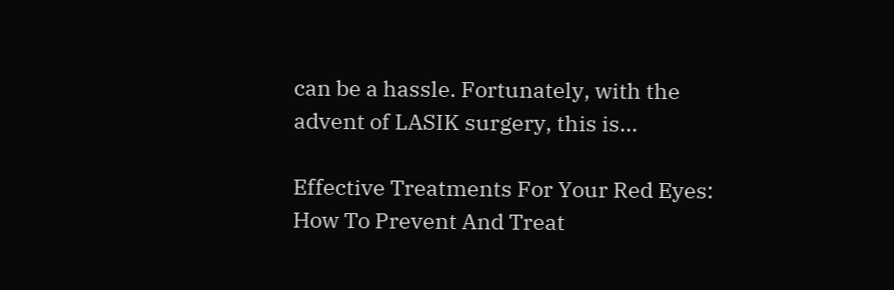can be a hassle. Fortunately, with the advent of LASIK surgery, this is...

Effective Treatments For Your Red Eyes: How To Prevent And Treat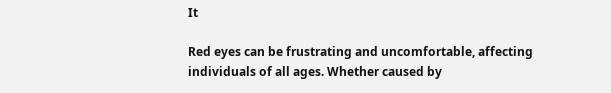It

Red eyes can be frustrating and uncomfortable, affecting individuals of all ages. Whether caused by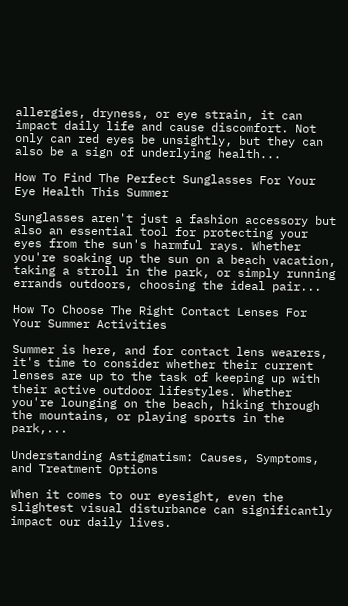allergies, dryness, or eye strain, it can impact daily life and cause discomfort. Not only can red eyes be unsightly, but they can also be a sign of underlying health...

How To Find The Perfect Sunglasses For Your Eye Health This Summer

Sunglasses aren't just a fashion accessory but also an essential tool for protecting your eyes from the sun's harmful rays. Whether you're soaking up the sun on a beach vacation, taking a stroll in the park, or simply running errands outdoors, choosing the ideal pair...

How To Choose The Right Contact Lenses For Your Summer Activities

Summer is here, and for contact lens wearers, it's time to consider whether their current lenses are up to the task of keeping up with their active outdoor lifestyles. Whether you're lounging on the beach, hiking through the mountains, or playing sports in the park,...

Understanding Astigmatism: Causes, Symptoms, and Treatment Options

When it comes to our eyesight, even the slightest visual disturbance can significantly impact our daily lives.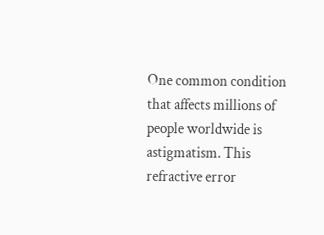One common condition that affects millions of people worldwide is astigmatism. This refractive error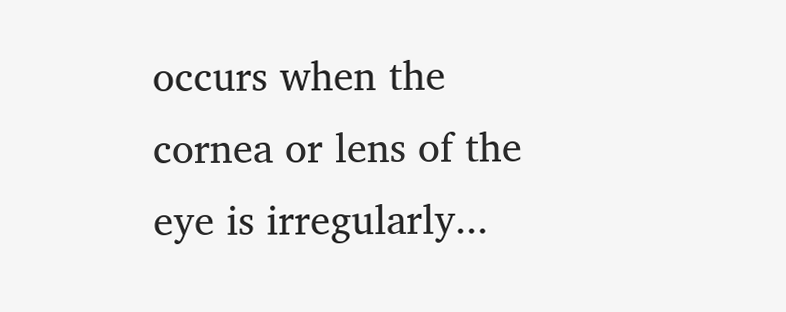occurs when the cornea or lens of the eye is irregularly...